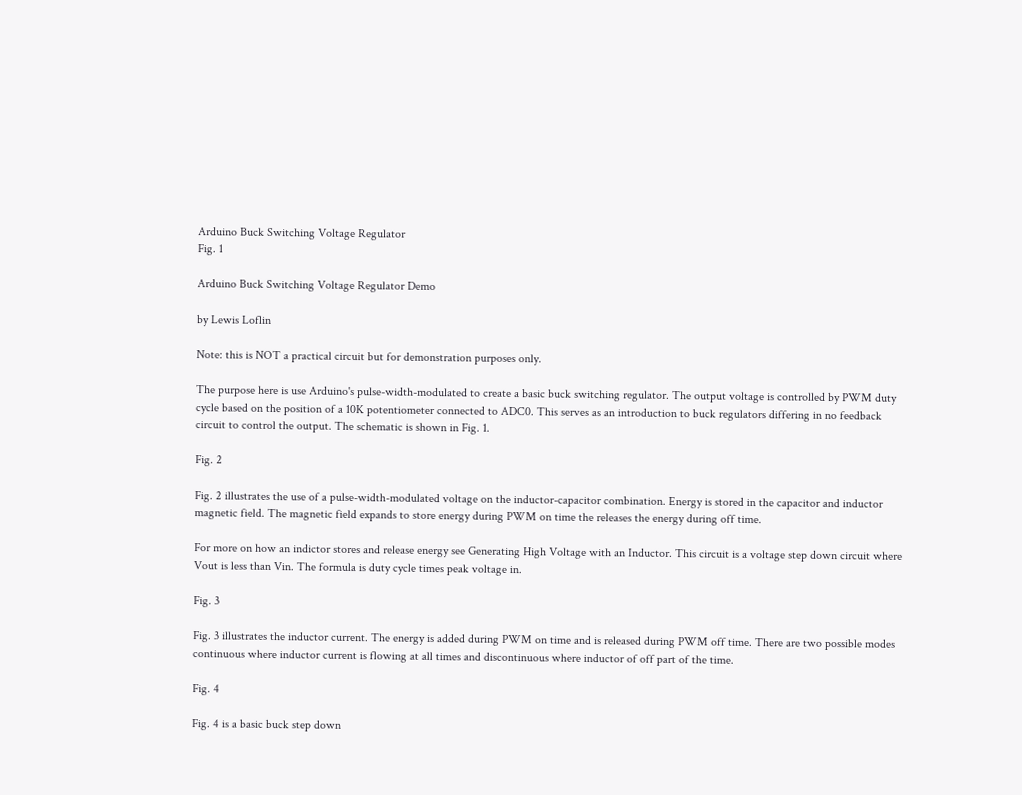Arduino Buck Switching Voltage Regulator
Fig. 1

Arduino Buck Switching Voltage Regulator Demo

by Lewis Loflin

Note: this is NOT a practical circuit but for demonstration purposes only.

The purpose here is use Arduino's pulse-width-modulated to create a basic buck switching regulator. The output voltage is controlled by PWM duty cycle based on the position of a 10K potentiometer connected to ADC0. This serves as an introduction to buck regulators differing in no feedback circuit to control the output. The schematic is shown in Fig. 1.

Fig. 2

Fig. 2 illustrates the use of a pulse-width-modulated voltage on the inductor-capacitor combination. Energy is stored in the capacitor and inductor magnetic field. The magnetic field expands to store energy during PWM on time the releases the energy during off time.

For more on how an indictor stores and release energy see Generating High Voltage with an Inductor. This circuit is a voltage step down circuit where Vout is less than Vin. The formula is duty cycle times peak voltage in.

Fig. 3

Fig. 3 illustrates the inductor current. The energy is added during PWM on time and is released during PWM off time. There are two possible modes continuous where inductor current is flowing at all times and discontinuous where inductor of off part of the time.

Fig. 4

Fig. 4 is a basic buck step down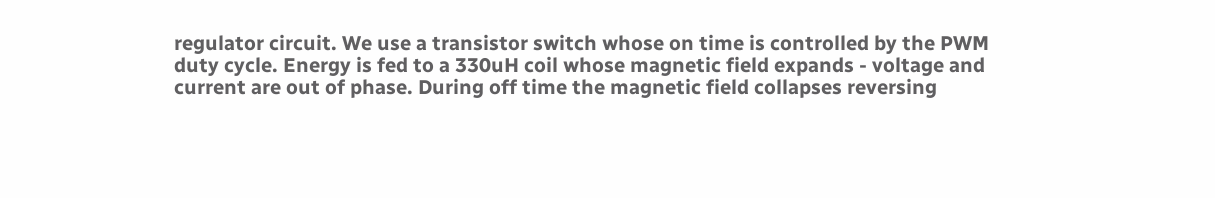regulator circuit. We use a transistor switch whose on time is controlled by the PWM duty cycle. Energy is fed to a 330uH coil whose magnetic field expands - voltage and current are out of phase. During off time the magnetic field collapses reversing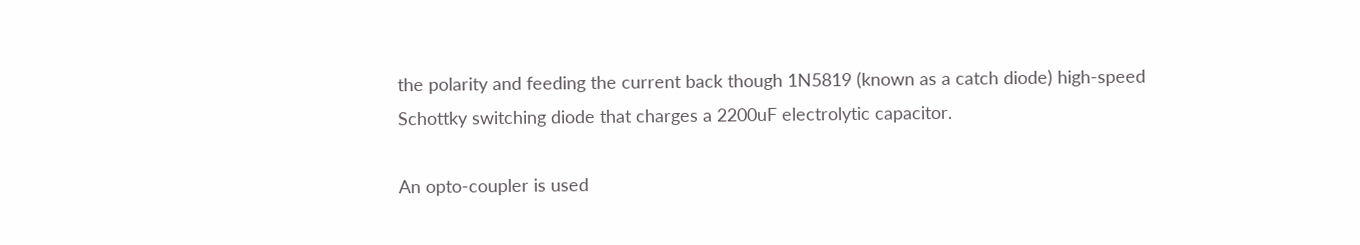the polarity and feeding the current back though 1N5819 (known as a catch diode) high-speed Schottky switching diode that charges a 2200uF electrolytic capacitor.

An opto-coupler is used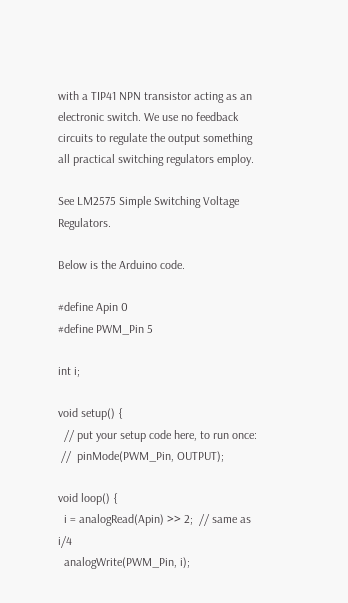with a TIP41 NPN transistor acting as an electronic switch. We use no feedback circuits to regulate the output something all practical switching regulators employ.

See LM2575 Simple Switching Voltage Regulators.

Below is the Arduino code.

#define Apin 0
#define PWM_Pin 5

int i;

void setup() {
  // put your setup code here, to run once:
 //  pinMode(PWM_Pin, OUTPUT);

void loop() {
  i = analogRead(Apin) >> 2;  // same as  i/4
  analogWrite(PWM_Pin, i);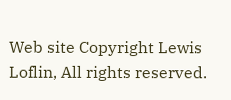Web site Copyright Lewis Loflin, All rights reserved.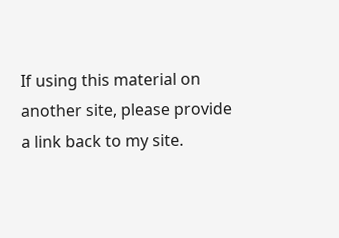If using this material on another site, please provide a link back to my site.